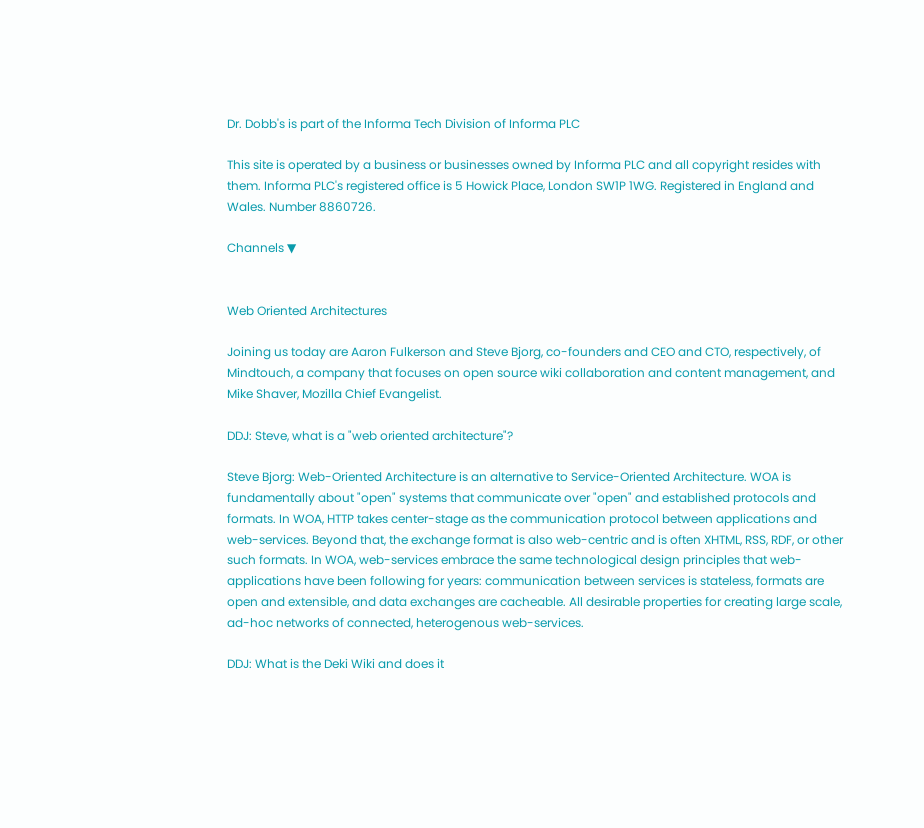Dr. Dobb's is part of the Informa Tech Division of Informa PLC

This site is operated by a business or businesses owned by Informa PLC and all copyright resides with them. Informa PLC's registered office is 5 Howick Place, London SW1P 1WG. Registered in England and Wales. Number 8860726.

Channels ▼


Web Oriented Architectures

Joining us today are Aaron Fulkerson and Steve Bjorg, co-founders and CEO and CTO, respectively, of Mindtouch, a company that focuses on open source wiki collaboration and content management, and Mike Shaver, Mozilla Chief Evangelist.

DDJ: Steve, what is a "web oriented architecture"?

Steve Bjorg: Web-Oriented Architecture is an alternative to Service-Oriented Architecture. WOA is fundamentally about "open" systems that communicate over "open" and established protocols and formats. In WOA, HTTP takes center-stage as the communication protocol between applications and web-services. Beyond that, the exchange format is also web-centric and is often XHTML, RSS, RDF, or other such formats. In WOA, web-services embrace the same technological design principles that web-applications have been following for years: communication between services is stateless, formats are open and extensible, and data exchanges are cacheable. All desirable properties for creating large scale, ad-hoc networks of connected, heterogenous web-services.

DDJ: What is the Deki Wiki and does it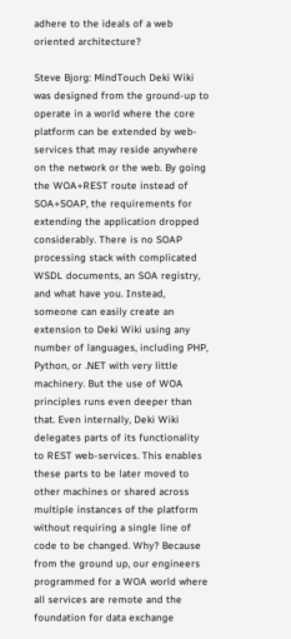adhere to the ideals of a web oriented architecture?

Steve Bjorg: MindTouch Deki Wiki was designed from the ground-up to operate in a world where the core platform can be extended by web-services that may reside anywhere on the network or the web. By going the WOA+REST route instead of SOA+SOAP, the requirements for extending the application dropped considerably. There is no SOAP processing stack with complicated WSDL documents, an SOA registry, and what have you. Instead, someone can easily create an extension to Deki Wiki using any number of languages, including PHP, Python, or .NET with very little machinery. But the use of WOA principles runs even deeper than that. Even internally, Deki Wiki delegates parts of its functionality to REST web-services. This enables these parts to be later moved to other machines or shared across multiple instances of the platform without requiring a single line of code to be changed. Why? Because from the ground up, our engineers programmed for a WOA world where all services are remote and the foundation for data exchange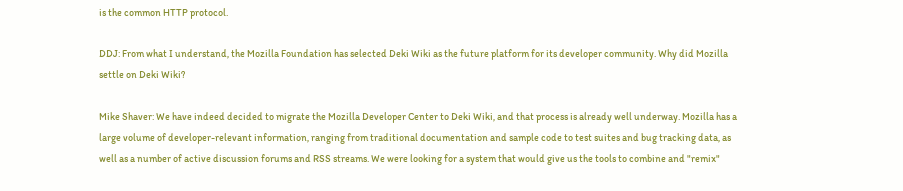is the common HTTP protocol.

DDJ: From what I understand, the Mozilla Foundation has selected Deki Wiki as the future platform for its developer community. Why did Mozilla settle on Deki Wiki?

Mike Shaver: We have indeed decided to migrate the Mozilla Developer Center to Deki Wiki, and that process is already well underway. Mozilla has a large volume of developer-relevant information, ranging from traditional documentation and sample code to test suites and bug tracking data, as well as a number of active discussion forums and RSS streams. We were looking for a system that would give us the tools to combine and "remix"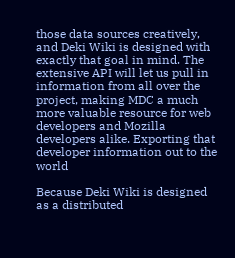those data sources creatively, and Deki Wiki is designed with exactly that goal in mind. The extensive API will let us pull in information from all over the project, making MDC a much more valuable resource for web developers and Mozilla developers alike. Exporting that developer information out to the world

Because Deki Wiki is designed as a distributed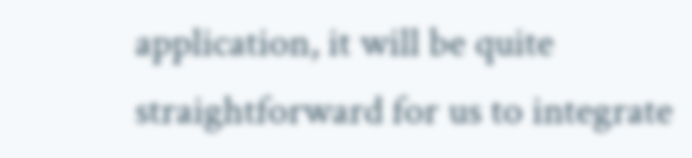application, it will be quite straightforward for us to integrate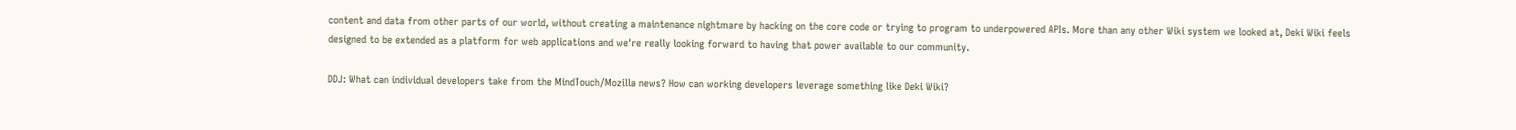content and data from other parts of our world, without creating a maintenance nightmare by hacking on the core code or trying to program to underpowered APIs. More than any other Wiki system we looked at, Deki Wiki feels designed to be extended as a platform for web applications and we're really looking forward to having that power available to our community.

DDJ: What can individual developers take from the MindTouch/Mozilla news? How can working developers leverage something like Deki Wiki?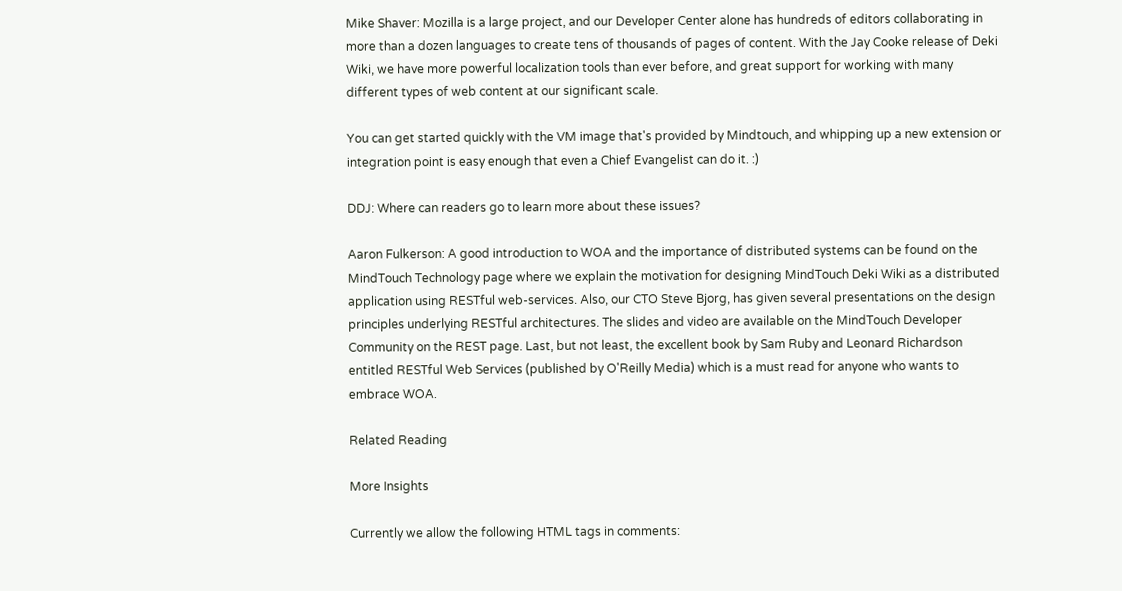Mike Shaver: Mozilla is a large project, and our Developer Center alone has hundreds of editors collaborating in more than a dozen languages to create tens of thousands of pages of content. With the Jay Cooke release of Deki Wiki, we have more powerful localization tools than ever before, and great support for working with many different types of web content at our significant scale.

You can get started quickly with the VM image that's provided by Mindtouch, and whipping up a new extension or integration point is easy enough that even a Chief Evangelist can do it. :)

DDJ: Where can readers go to learn more about these issues?

Aaron Fulkerson: A good introduction to WOA and the importance of distributed systems can be found on the MindTouch Technology page where we explain the motivation for designing MindTouch Deki Wiki as a distributed application using RESTful web-services. Also, our CTO Steve Bjorg, has given several presentations on the design principles underlying RESTful architectures. The slides and video are available on the MindTouch Developer Community on the REST page. Last, but not least, the excellent book by Sam Ruby and Leonard Richardson entitled RESTful Web Services (published by O'Reilly Media) which is a must read for anyone who wants to embrace WOA.

Related Reading

More Insights

Currently we allow the following HTML tags in comments: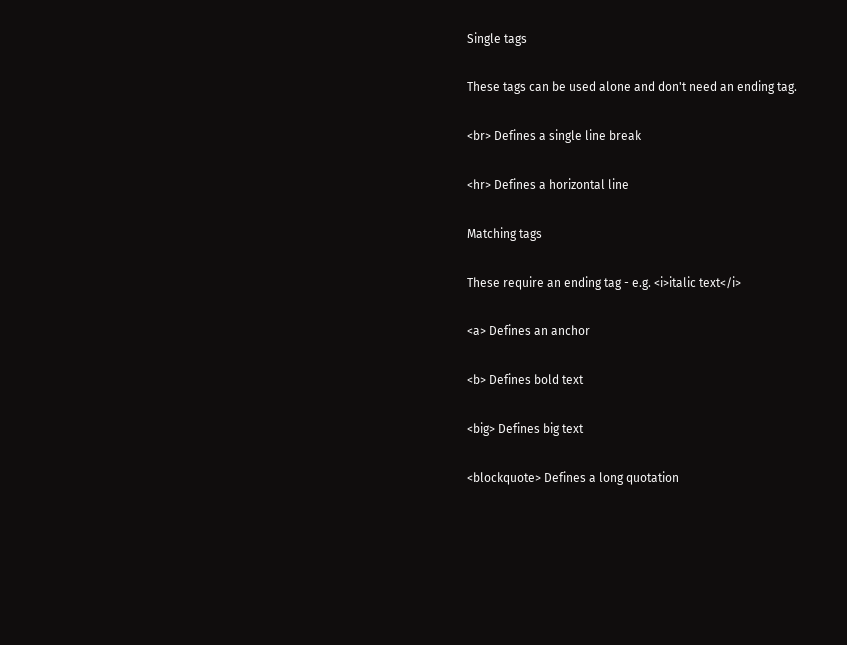Single tags

These tags can be used alone and don't need an ending tag.

<br> Defines a single line break

<hr> Defines a horizontal line

Matching tags

These require an ending tag - e.g. <i>italic text</i>

<a> Defines an anchor

<b> Defines bold text

<big> Defines big text

<blockquote> Defines a long quotation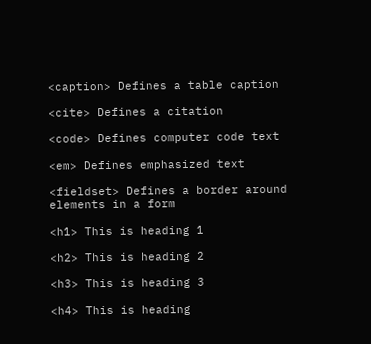<caption> Defines a table caption

<cite> Defines a citation

<code> Defines computer code text

<em> Defines emphasized text

<fieldset> Defines a border around elements in a form

<h1> This is heading 1

<h2> This is heading 2

<h3> This is heading 3

<h4> This is heading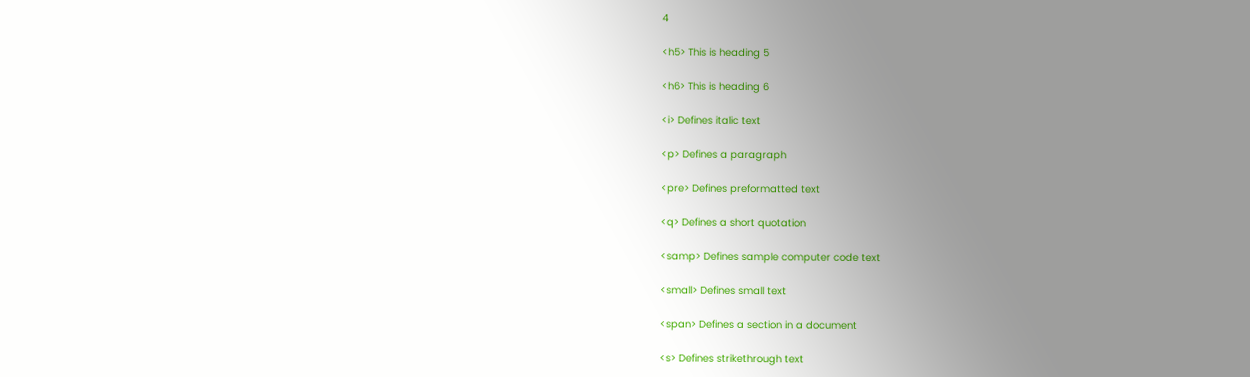4

<h5> This is heading 5

<h6> This is heading 6

<i> Defines italic text

<p> Defines a paragraph

<pre> Defines preformatted text

<q> Defines a short quotation

<samp> Defines sample computer code text

<small> Defines small text

<span> Defines a section in a document

<s> Defines strikethrough text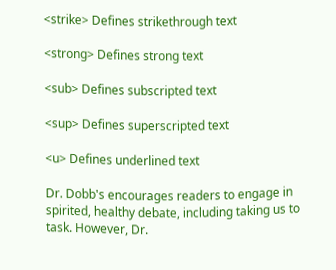<strike> Defines strikethrough text

<strong> Defines strong text

<sub> Defines subscripted text

<sup> Defines superscripted text

<u> Defines underlined text

Dr. Dobb's encourages readers to engage in spirited, healthy debate, including taking us to task. However, Dr.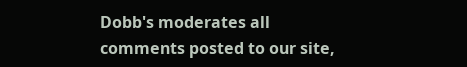Dobb's moderates all comments posted to our site,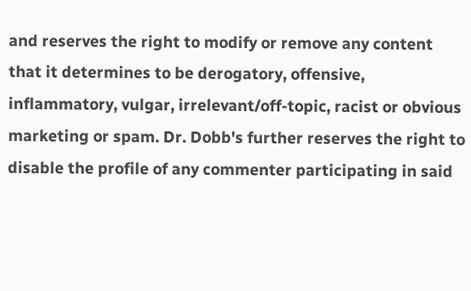and reserves the right to modify or remove any content that it determines to be derogatory, offensive, inflammatory, vulgar, irrelevant/off-topic, racist or obvious marketing or spam. Dr. Dobb's further reserves the right to disable the profile of any commenter participating in said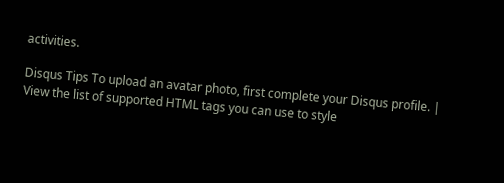activities.

Disqus Tips To upload an avatar photo, first complete your Disqus profile. | View the list of supported HTML tags you can use to style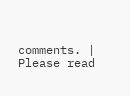comments. | Please read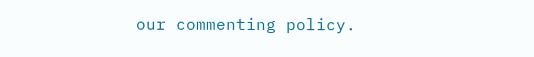our commenting policy.